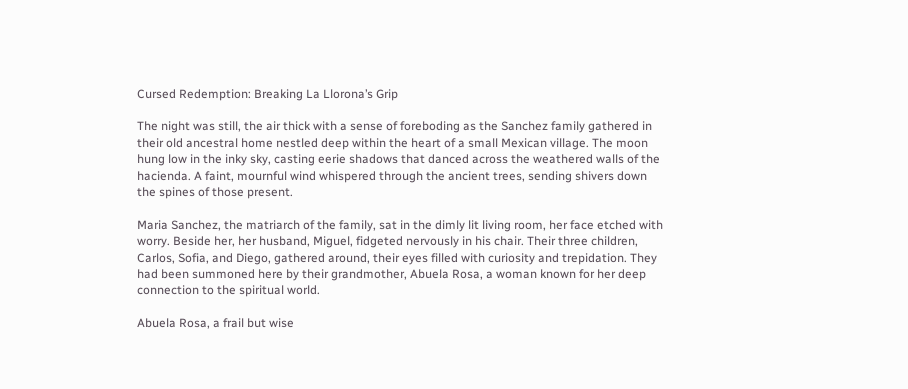Cursed Redemption: Breaking La Llorona’s Grip

The night was still, the air thick with a sense of foreboding as the Sanchez family gathered in their old ancestral home nestled deep within the heart of a small Mexican village. The moon hung low in the inky sky, casting eerie shadows that danced across the weathered walls of the hacienda. A faint, mournful wind whispered through the ancient trees, sending shivers down the spines of those present.

Maria Sanchez, the matriarch of the family, sat in the dimly lit living room, her face etched with worry. Beside her, her husband, Miguel, fidgeted nervously in his chair. Their three children, Carlos, Sofia, and Diego, gathered around, their eyes filled with curiosity and trepidation. They had been summoned here by their grandmother, Abuela Rosa, a woman known for her deep connection to the spiritual world.

Abuela Rosa, a frail but wise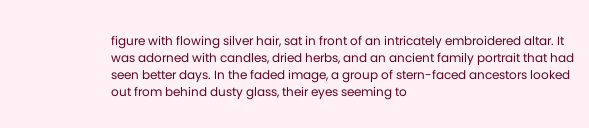figure with flowing silver hair, sat in front of an intricately embroidered altar. It was adorned with candles, dried herbs, and an ancient family portrait that had seen better days. In the faded image, a group of stern-faced ancestors looked out from behind dusty glass, their eyes seeming to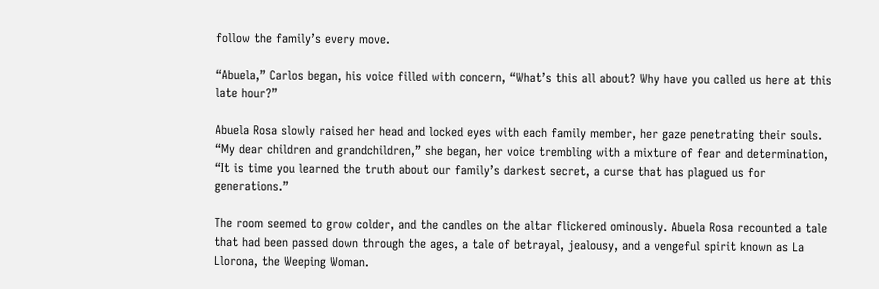follow the family’s every move.

“Abuela,” Carlos began, his voice filled with concern, “What’s this all about? Why have you called us here at this late hour?”

Abuela Rosa slowly raised her head and locked eyes with each family member, her gaze penetrating their souls. “My dear children and grandchildren,” she began, her voice trembling with a mixture of fear and determination, “It is time you learned the truth about our family’s darkest secret, a curse that has plagued us for generations.”

The room seemed to grow colder, and the candles on the altar flickered ominously. Abuela Rosa recounted a tale that had been passed down through the ages, a tale of betrayal, jealousy, and a vengeful spirit known as La Llorona, the Weeping Woman.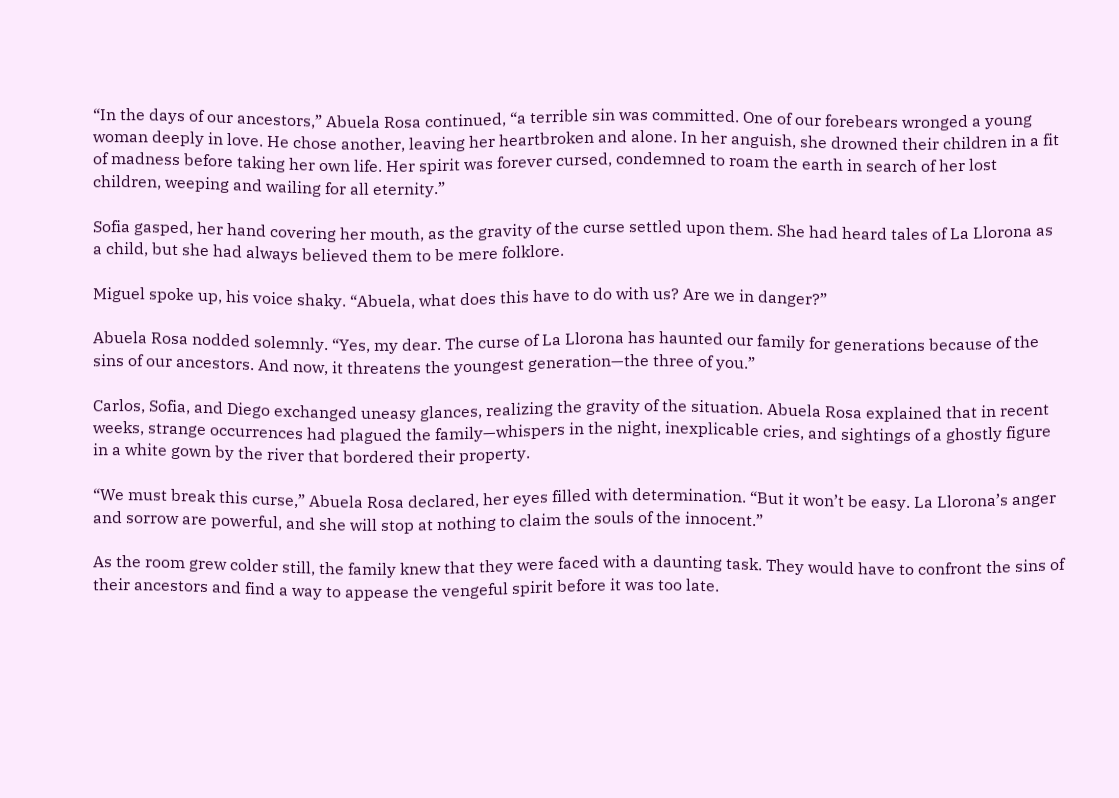“In the days of our ancestors,” Abuela Rosa continued, “a terrible sin was committed. One of our forebears wronged a young woman deeply in love. He chose another, leaving her heartbroken and alone. In her anguish, she drowned their children in a fit of madness before taking her own life. Her spirit was forever cursed, condemned to roam the earth in search of her lost children, weeping and wailing for all eternity.”

Sofia gasped, her hand covering her mouth, as the gravity of the curse settled upon them. She had heard tales of La Llorona as a child, but she had always believed them to be mere folklore.

Miguel spoke up, his voice shaky. “Abuela, what does this have to do with us? Are we in danger?”

Abuela Rosa nodded solemnly. “Yes, my dear. The curse of La Llorona has haunted our family for generations because of the sins of our ancestors. And now, it threatens the youngest generation—the three of you.”

Carlos, Sofia, and Diego exchanged uneasy glances, realizing the gravity of the situation. Abuela Rosa explained that in recent weeks, strange occurrences had plagued the family—whispers in the night, inexplicable cries, and sightings of a ghostly figure in a white gown by the river that bordered their property.

“We must break this curse,” Abuela Rosa declared, her eyes filled with determination. “But it won’t be easy. La Llorona’s anger and sorrow are powerful, and she will stop at nothing to claim the souls of the innocent.”

As the room grew colder still, the family knew that they were faced with a daunting task. They would have to confront the sins of their ancestors and find a way to appease the vengeful spirit before it was too late.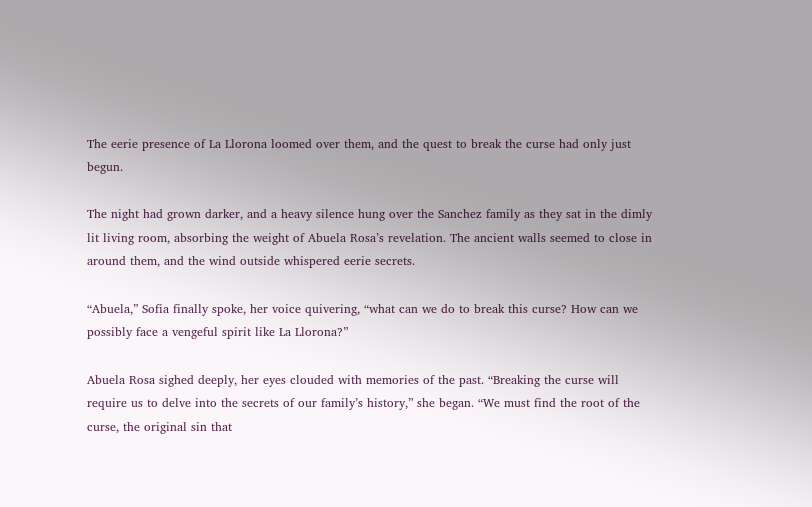The eerie presence of La Llorona loomed over them, and the quest to break the curse had only just begun.

The night had grown darker, and a heavy silence hung over the Sanchez family as they sat in the dimly lit living room, absorbing the weight of Abuela Rosa’s revelation. The ancient walls seemed to close in around them, and the wind outside whispered eerie secrets.

“Abuela,” Sofia finally spoke, her voice quivering, “what can we do to break this curse? How can we possibly face a vengeful spirit like La Llorona?”

Abuela Rosa sighed deeply, her eyes clouded with memories of the past. “Breaking the curse will require us to delve into the secrets of our family’s history,” she began. “We must find the root of the curse, the original sin that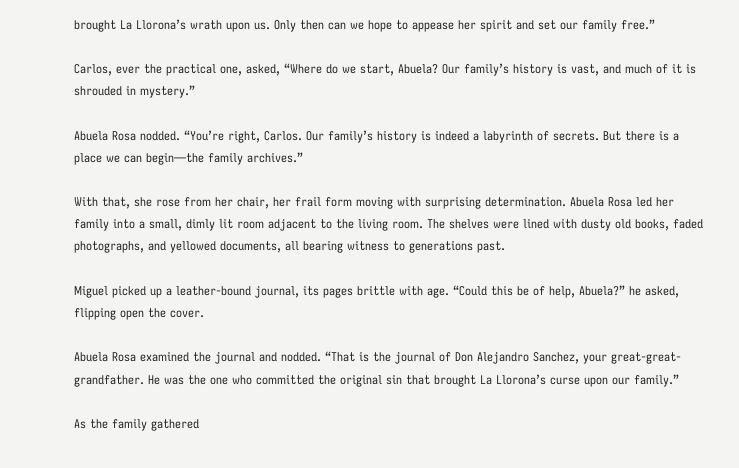brought La Llorona’s wrath upon us. Only then can we hope to appease her spirit and set our family free.”

Carlos, ever the practical one, asked, “Where do we start, Abuela? Our family’s history is vast, and much of it is shrouded in mystery.”

Abuela Rosa nodded. “You’re right, Carlos. Our family’s history is indeed a labyrinth of secrets. But there is a place we can begin—the family archives.”

With that, she rose from her chair, her frail form moving with surprising determination. Abuela Rosa led her family into a small, dimly lit room adjacent to the living room. The shelves were lined with dusty old books, faded photographs, and yellowed documents, all bearing witness to generations past.

Miguel picked up a leather-bound journal, its pages brittle with age. “Could this be of help, Abuela?” he asked, flipping open the cover.

Abuela Rosa examined the journal and nodded. “That is the journal of Don Alejandro Sanchez, your great-great-grandfather. He was the one who committed the original sin that brought La Llorona’s curse upon our family.”

As the family gathered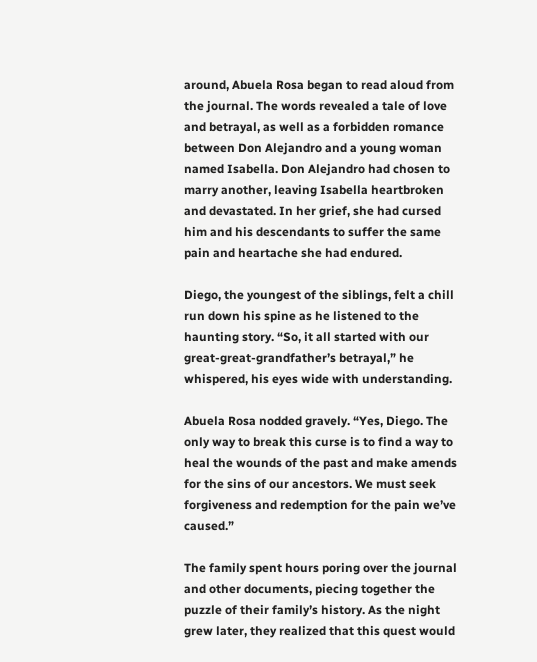around, Abuela Rosa began to read aloud from the journal. The words revealed a tale of love and betrayal, as well as a forbidden romance between Don Alejandro and a young woman named Isabella. Don Alejandro had chosen to marry another, leaving Isabella heartbroken and devastated. In her grief, she had cursed him and his descendants to suffer the same pain and heartache she had endured.

Diego, the youngest of the siblings, felt a chill run down his spine as he listened to the haunting story. “So, it all started with our great-great-grandfather’s betrayal,” he whispered, his eyes wide with understanding.

Abuela Rosa nodded gravely. “Yes, Diego. The only way to break this curse is to find a way to heal the wounds of the past and make amends for the sins of our ancestors. We must seek forgiveness and redemption for the pain we’ve caused.”

The family spent hours poring over the journal and other documents, piecing together the puzzle of their family’s history. As the night grew later, they realized that this quest would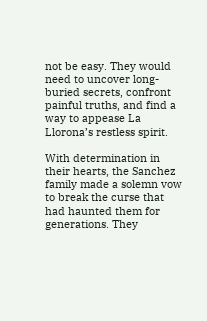not be easy. They would need to uncover long-buried secrets, confront painful truths, and find a way to appease La Llorona’s restless spirit.

With determination in their hearts, the Sanchez family made a solemn vow to break the curse that had haunted them for generations. They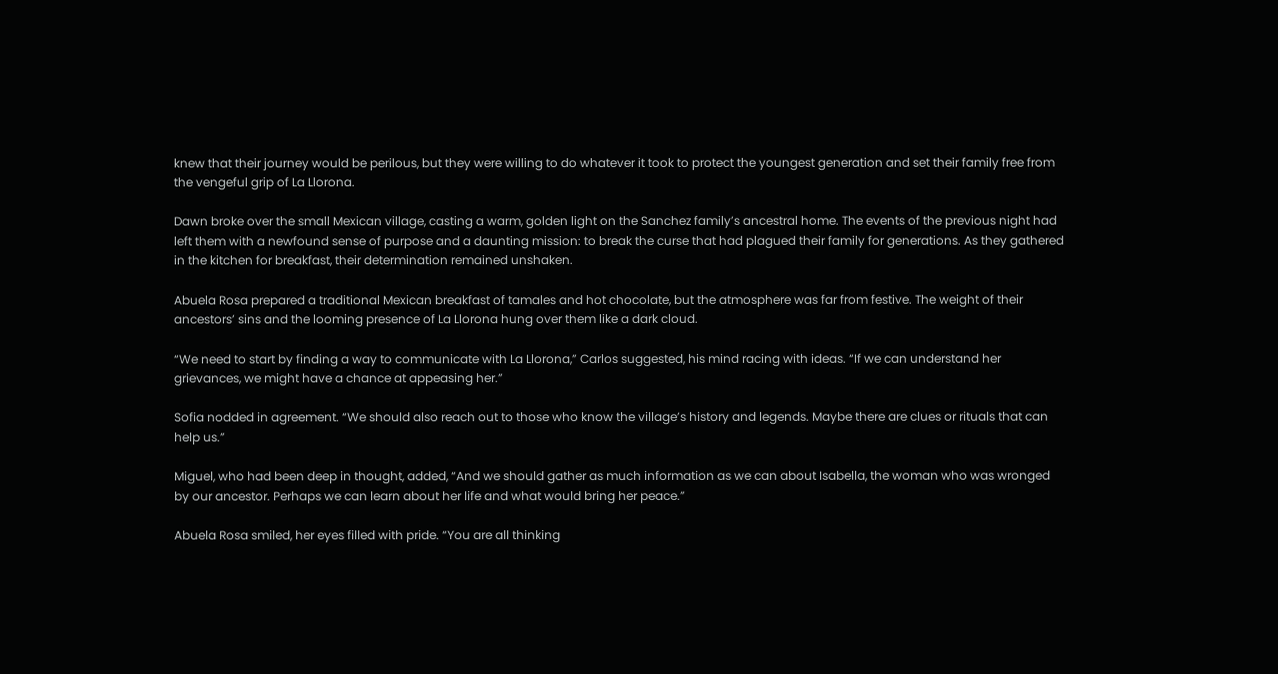knew that their journey would be perilous, but they were willing to do whatever it took to protect the youngest generation and set their family free from the vengeful grip of La Llorona.

Dawn broke over the small Mexican village, casting a warm, golden light on the Sanchez family’s ancestral home. The events of the previous night had left them with a newfound sense of purpose and a daunting mission: to break the curse that had plagued their family for generations. As they gathered in the kitchen for breakfast, their determination remained unshaken.

Abuela Rosa prepared a traditional Mexican breakfast of tamales and hot chocolate, but the atmosphere was far from festive. The weight of their ancestors’ sins and the looming presence of La Llorona hung over them like a dark cloud.

“We need to start by finding a way to communicate with La Llorona,” Carlos suggested, his mind racing with ideas. “If we can understand her grievances, we might have a chance at appeasing her.”

Sofia nodded in agreement. “We should also reach out to those who know the village’s history and legends. Maybe there are clues or rituals that can help us.”

Miguel, who had been deep in thought, added, “And we should gather as much information as we can about Isabella, the woman who was wronged by our ancestor. Perhaps we can learn about her life and what would bring her peace.”

Abuela Rosa smiled, her eyes filled with pride. “You are all thinking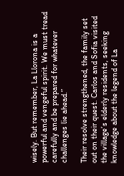wisely. But remember, La Llorona is a powerful and vengeful spirit. We must tread carefully and be prepared for whatever challenges lie ahead.”

Their resolve strengthened, the family set out on their quest. Carlos and Sofia visited the village’s elderly residents, seeking knowledge about the legend of La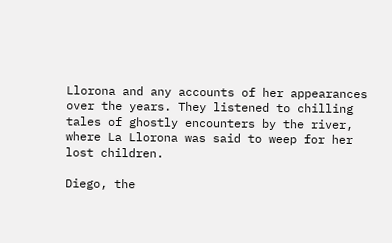Llorona and any accounts of her appearances over the years. They listened to chilling tales of ghostly encounters by the river, where La Llorona was said to weep for her lost children.

Diego, the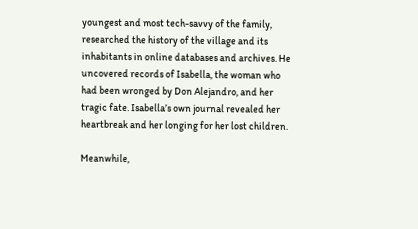youngest and most tech-savvy of the family, researched the history of the village and its inhabitants in online databases and archives. He uncovered records of Isabella, the woman who had been wronged by Don Alejandro, and her tragic fate. Isabella’s own journal revealed her heartbreak and her longing for her lost children.

Meanwhile,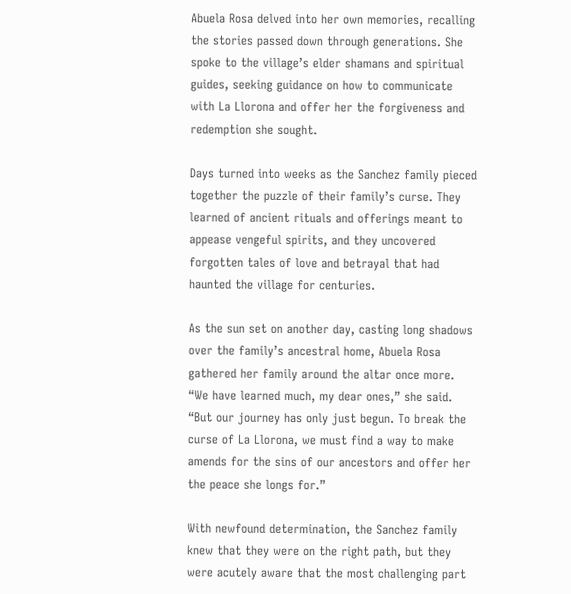Abuela Rosa delved into her own memories, recalling the stories passed down through generations. She spoke to the village’s elder shamans and spiritual guides, seeking guidance on how to communicate with La Llorona and offer her the forgiveness and redemption she sought.

Days turned into weeks as the Sanchez family pieced together the puzzle of their family’s curse. They learned of ancient rituals and offerings meant to appease vengeful spirits, and they uncovered forgotten tales of love and betrayal that had haunted the village for centuries.

As the sun set on another day, casting long shadows over the family’s ancestral home, Abuela Rosa gathered her family around the altar once more. “We have learned much, my dear ones,” she said. “But our journey has only just begun. To break the curse of La Llorona, we must find a way to make amends for the sins of our ancestors and offer her the peace she longs for.”

With newfound determination, the Sanchez family knew that they were on the right path, but they were acutely aware that the most challenging part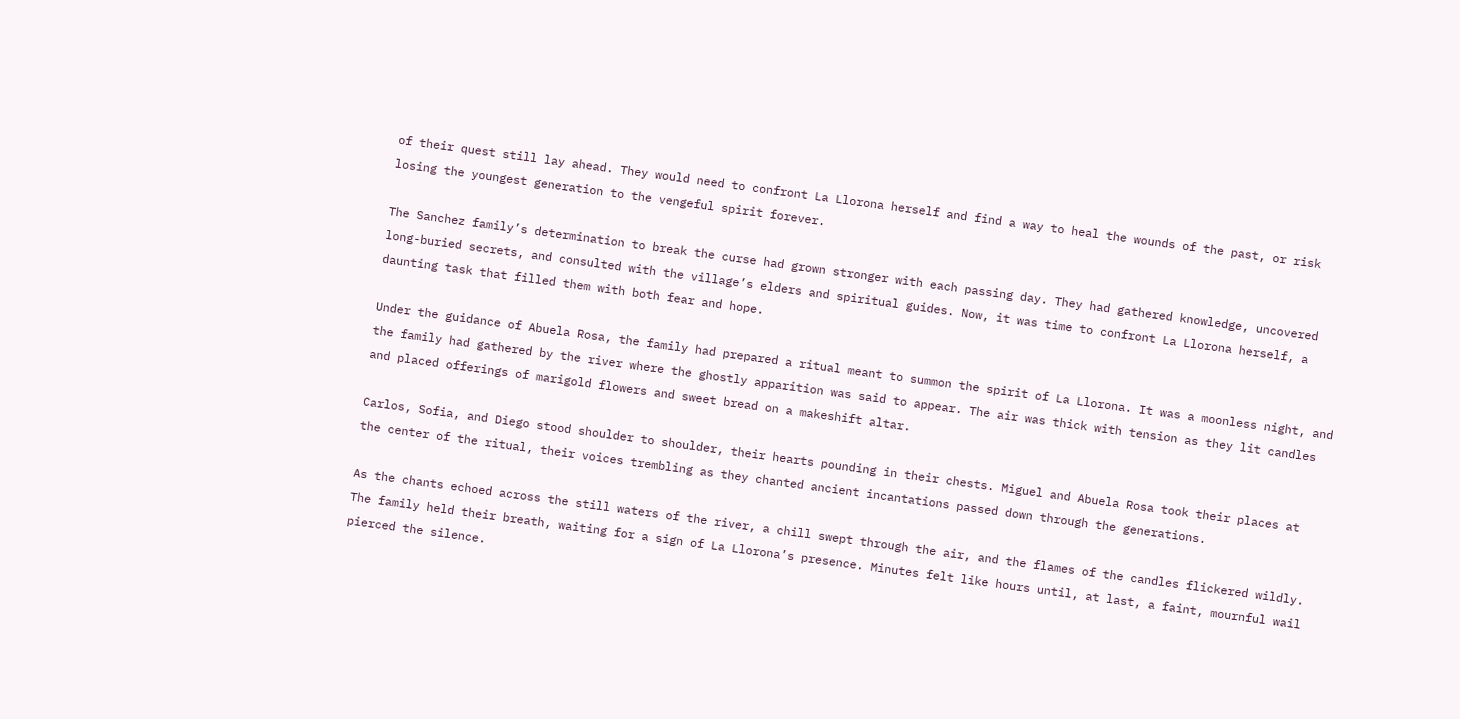of their quest still lay ahead. They would need to confront La Llorona herself and find a way to heal the wounds of the past, or risk losing the youngest generation to the vengeful spirit forever.

The Sanchez family’s determination to break the curse had grown stronger with each passing day. They had gathered knowledge, uncovered long-buried secrets, and consulted with the village’s elders and spiritual guides. Now, it was time to confront La Llorona herself, a daunting task that filled them with both fear and hope.

Under the guidance of Abuela Rosa, the family had prepared a ritual meant to summon the spirit of La Llorona. It was a moonless night, and the family had gathered by the river where the ghostly apparition was said to appear. The air was thick with tension as they lit candles and placed offerings of marigold flowers and sweet bread on a makeshift altar.

Carlos, Sofia, and Diego stood shoulder to shoulder, their hearts pounding in their chests. Miguel and Abuela Rosa took their places at the center of the ritual, their voices trembling as they chanted ancient incantations passed down through the generations.

As the chants echoed across the still waters of the river, a chill swept through the air, and the flames of the candles flickered wildly. The family held their breath, waiting for a sign of La Llorona’s presence. Minutes felt like hours until, at last, a faint, mournful wail pierced the silence.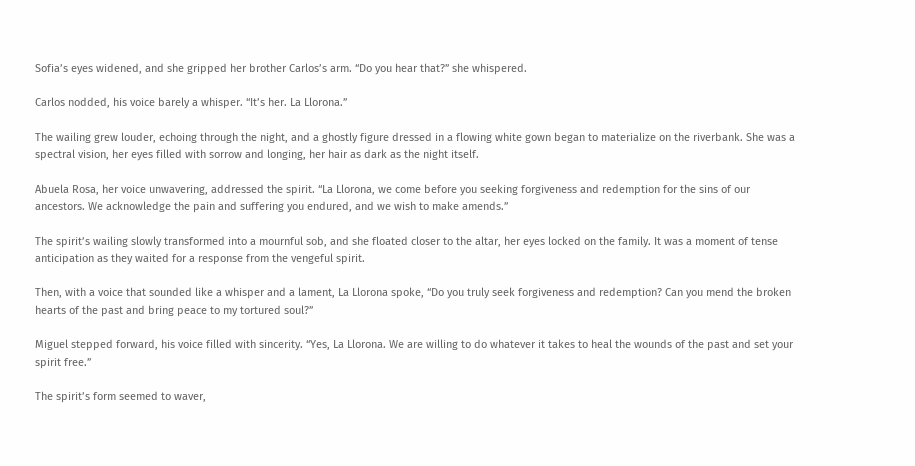Sofia’s eyes widened, and she gripped her brother Carlos’s arm. “Do you hear that?” she whispered.

Carlos nodded, his voice barely a whisper. “It’s her. La Llorona.”

The wailing grew louder, echoing through the night, and a ghostly figure dressed in a flowing white gown began to materialize on the riverbank. She was a spectral vision, her eyes filled with sorrow and longing, her hair as dark as the night itself.

Abuela Rosa, her voice unwavering, addressed the spirit. “La Llorona, we come before you seeking forgiveness and redemption for the sins of our ancestors. We acknowledge the pain and suffering you endured, and we wish to make amends.”

The spirit’s wailing slowly transformed into a mournful sob, and she floated closer to the altar, her eyes locked on the family. It was a moment of tense anticipation as they waited for a response from the vengeful spirit.

Then, with a voice that sounded like a whisper and a lament, La Llorona spoke, “Do you truly seek forgiveness and redemption? Can you mend the broken hearts of the past and bring peace to my tortured soul?”

Miguel stepped forward, his voice filled with sincerity. “Yes, La Llorona. We are willing to do whatever it takes to heal the wounds of the past and set your spirit free.”

The spirit’s form seemed to waver,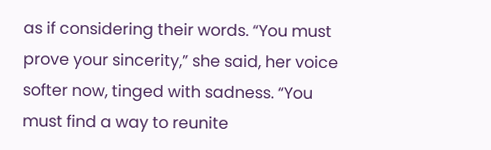as if considering their words. “You must prove your sincerity,” she said, her voice softer now, tinged with sadness. “You must find a way to reunite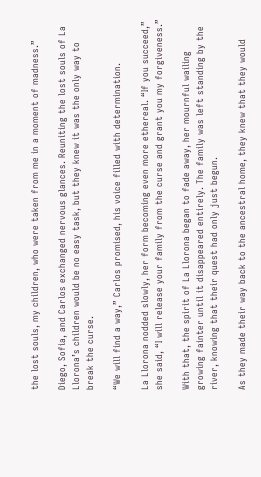the lost souls, my children, who were taken from me in a moment of madness.”

Diego, Sofia, and Carlos exchanged nervous glances. Reuniting the lost souls of La Llorona’s children would be no easy task, but they knew it was the only way to break the curse.

“We will find a way,” Carlos promised, his voice filled with determination.

La Llorona nodded slowly, her form becoming even more ethereal. “If you succeed,” she said, “I will release your family from the curse and grant you my forgiveness.”

With that, the spirit of La Llorona began to fade away, her mournful wailing growing fainter until it disappeared entirely. The family was left standing by the river, knowing that their quest had only just begun.

As they made their way back to the ancestral home, they knew that they would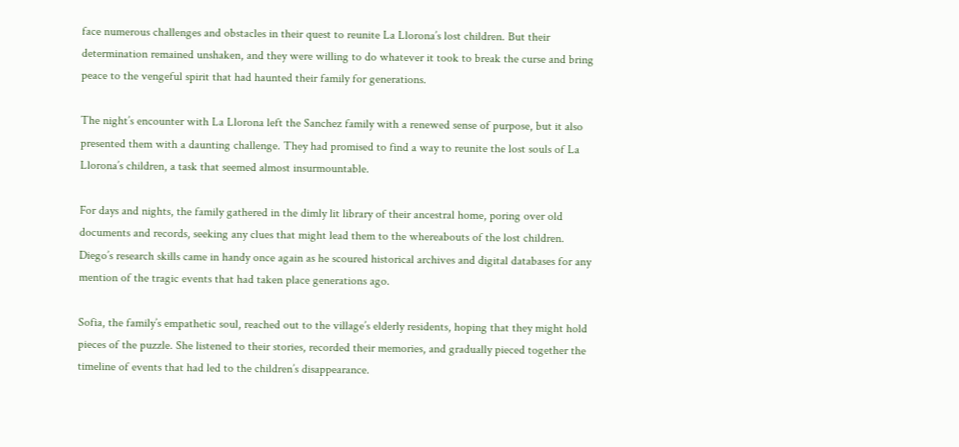face numerous challenges and obstacles in their quest to reunite La Llorona’s lost children. But their determination remained unshaken, and they were willing to do whatever it took to break the curse and bring peace to the vengeful spirit that had haunted their family for generations.

The night’s encounter with La Llorona left the Sanchez family with a renewed sense of purpose, but it also presented them with a daunting challenge. They had promised to find a way to reunite the lost souls of La Llorona’s children, a task that seemed almost insurmountable.

For days and nights, the family gathered in the dimly lit library of their ancestral home, poring over old documents and records, seeking any clues that might lead them to the whereabouts of the lost children. Diego’s research skills came in handy once again as he scoured historical archives and digital databases for any mention of the tragic events that had taken place generations ago.

Sofia, the family’s empathetic soul, reached out to the village’s elderly residents, hoping that they might hold pieces of the puzzle. She listened to their stories, recorded their memories, and gradually pieced together the timeline of events that had led to the children’s disappearance.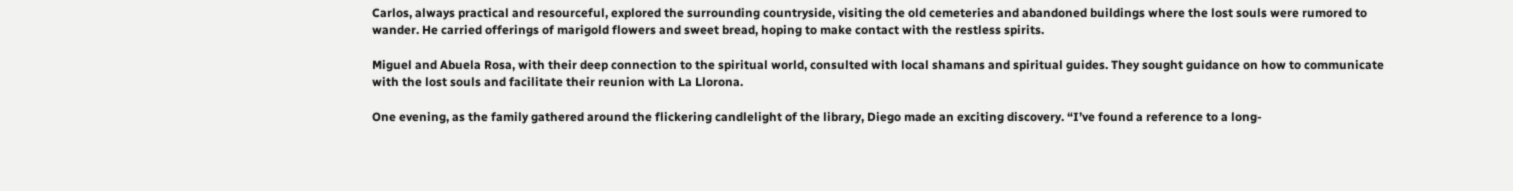Carlos, always practical and resourceful, explored the surrounding countryside, visiting the old cemeteries and abandoned buildings where the lost souls were rumored to wander. He carried offerings of marigold flowers and sweet bread, hoping to make contact with the restless spirits.

Miguel and Abuela Rosa, with their deep connection to the spiritual world, consulted with local shamans and spiritual guides. They sought guidance on how to communicate with the lost souls and facilitate their reunion with La Llorona.

One evening, as the family gathered around the flickering candlelight of the library, Diego made an exciting discovery. “I’ve found a reference to a long-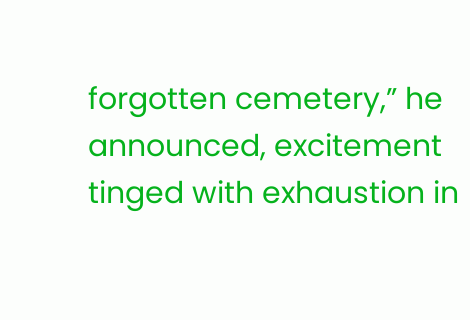forgotten cemetery,” he announced, excitement tinged with exhaustion in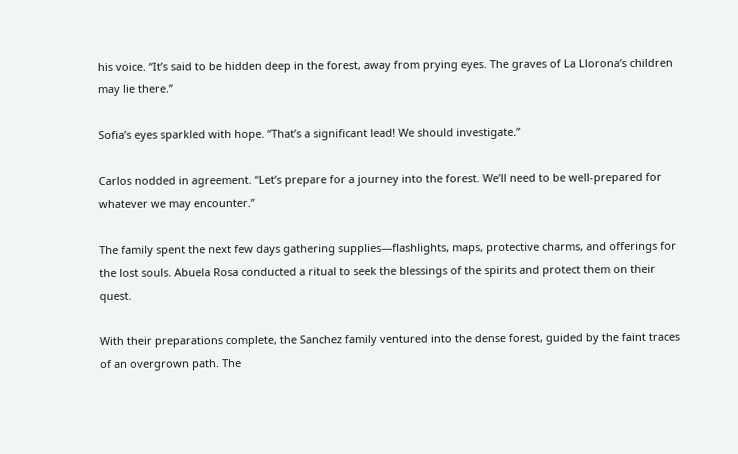his voice. “It’s said to be hidden deep in the forest, away from prying eyes. The graves of La Llorona’s children may lie there.”

Sofia’s eyes sparkled with hope. “That’s a significant lead! We should investigate.”

Carlos nodded in agreement. “Let’s prepare for a journey into the forest. We’ll need to be well-prepared for whatever we may encounter.”

The family spent the next few days gathering supplies—flashlights, maps, protective charms, and offerings for the lost souls. Abuela Rosa conducted a ritual to seek the blessings of the spirits and protect them on their quest.

With their preparations complete, the Sanchez family ventured into the dense forest, guided by the faint traces of an overgrown path. The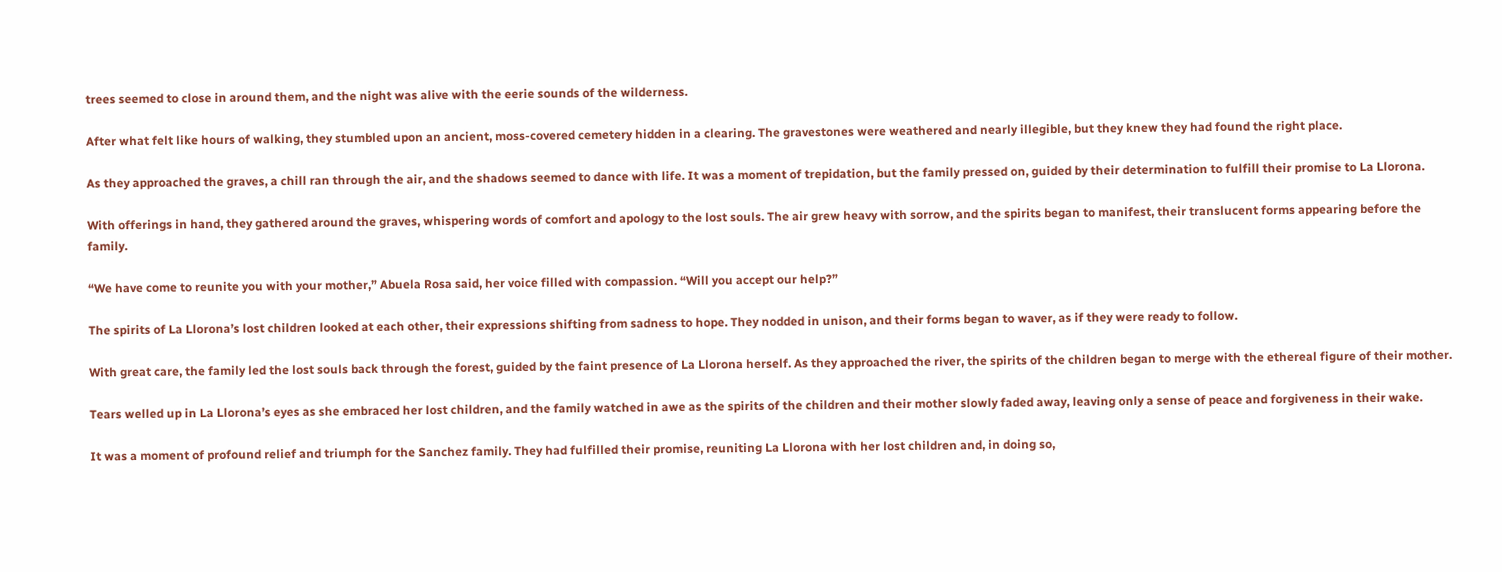trees seemed to close in around them, and the night was alive with the eerie sounds of the wilderness.

After what felt like hours of walking, they stumbled upon an ancient, moss-covered cemetery hidden in a clearing. The gravestones were weathered and nearly illegible, but they knew they had found the right place.

As they approached the graves, a chill ran through the air, and the shadows seemed to dance with life. It was a moment of trepidation, but the family pressed on, guided by their determination to fulfill their promise to La Llorona.

With offerings in hand, they gathered around the graves, whispering words of comfort and apology to the lost souls. The air grew heavy with sorrow, and the spirits began to manifest, their translucent forms appearing before the family.

“We have come to reunite you with your mother,” Abuela Rosa said, her voice filled with compassion. “Will you accept our help?”

The spirits of La Llorona’s lost children looked at each other, their expressions shifting from sadness to hope. They nodded in unison, and their forms began to waver, as if they were ready to follow.

With great care, the family led the lost souls back through the forest, guided by the faint presence of La Llorona herself. As they approached the river, the spirits of the children began to merge with the ethereal figure of their mother.

Tears welled up in La Llorona’s eyes as she embraced her lost children, and the family watched in awe as the spirits of the children and their mother slowly faded away, leaving only a sense of peace and forgiveness in their wake.

It was a moment of profound relief and triumph for the Sanchez family. They had fulfilled their promise, reuniting La Llorona with her lost children and, in doing so,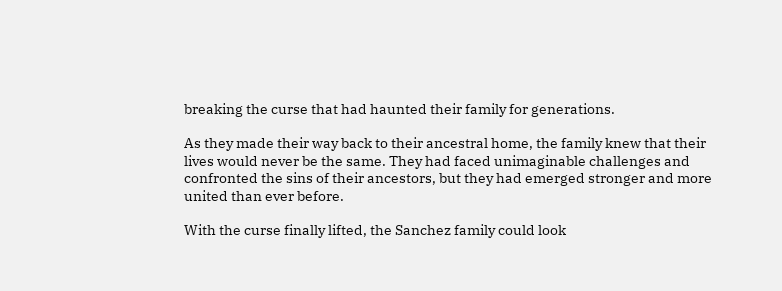breaking the curse that had haunted their family for generations.

As they made their way back to their ancestral home, the family knew that their lives would never be the same. They had faced unimaginable challenges and confronted the sins of their ancestors, but they had emerged stronger and more united than ever before.

With the curse finally lifted, the Sanchez family could look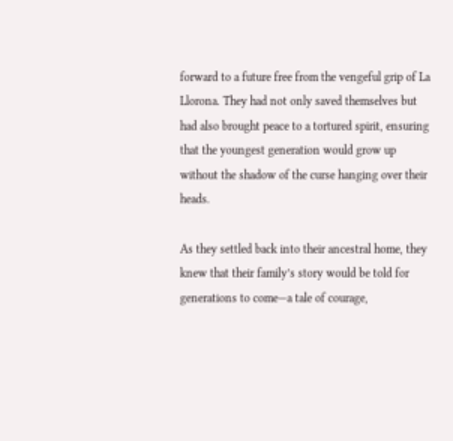forward to a future free from the vengeful grip of La Llorona. They had not only saved themselves but had also brought peace to a tortured spirit, ensuring that the youngest generation would grow up without the shadow of the curse hanging over their heads.

As they settled back into their ancestral home, they knew that their family’s story would be told for generations to come—a tale of courage,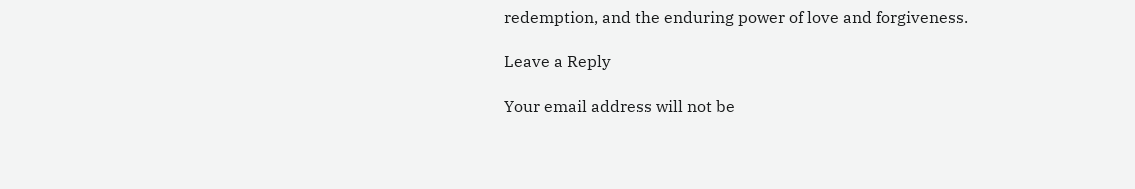redemption, and the enduring power of love and forgiveness.

Leave a Reply

Your email address will not be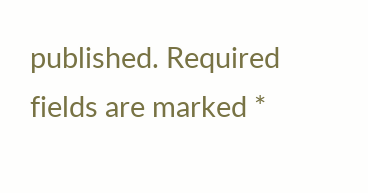published. Required fields are marked *